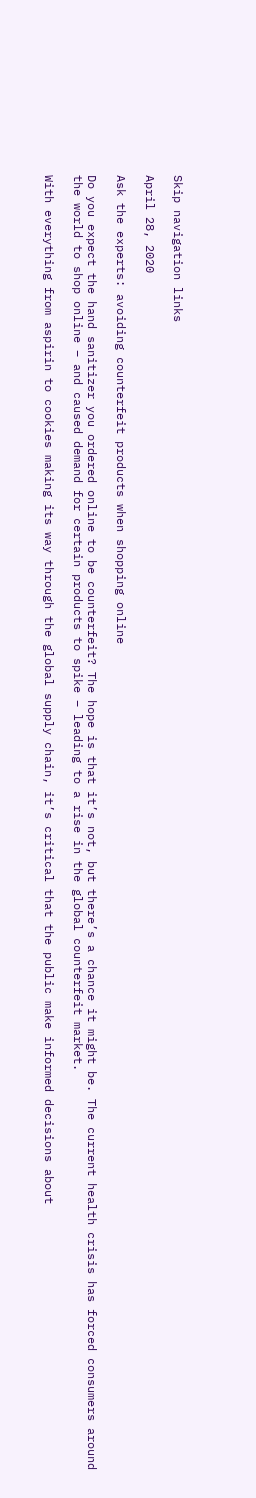Skip navigation links

April 28, 2020

Ask the experts: avoiding counterfeit products when shopping online

Do you expect the hand sanitizer you ordered online to be counterfeit? The hope is that it’s not, but there’s a chance it might be. The current health crisis has forced consumers around the world to shop online – and caused demand for certain products to spike – leading to a rise in the global counterfeit market.

With everything from aspirin to cookies making its way through the global supply chain, it’s critical that the public make informed decisions about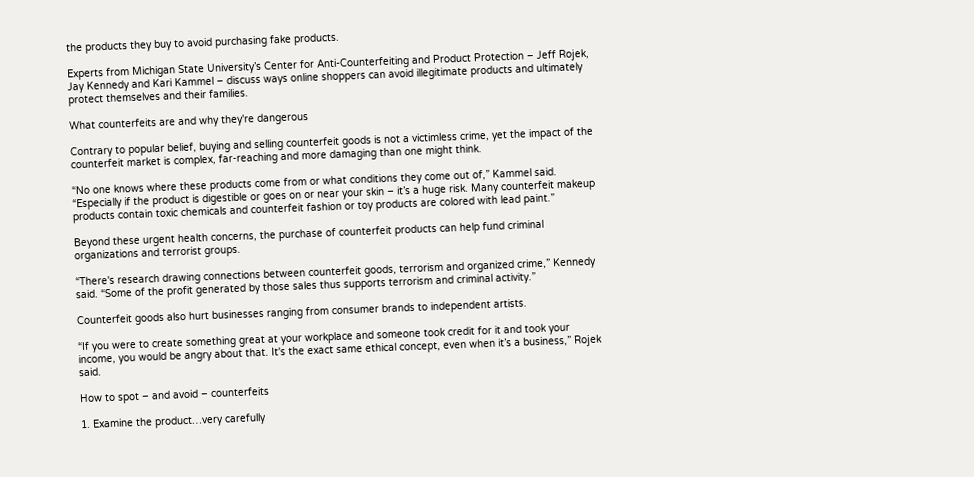the products they buy to avoid purchasing fake products.

Experts from Michigan State University’s Center for Anti-Counterfeiting and Product Protection – Jeff Rojek, Jay Kennedy and Kari Kammel – discuss ways online shoppers can avoid illegitimate products and ultimately protect themselves and their families.

What counterfeits are and why they're dangerous

Contrary to popular belief, buying and selling counterfeit goods is not a victimless crime, yet the impact of the counterfeit market is complex, far-reaching and more damaging than one might think.

“No one knows where these products come from or what conditions they come out of,” Kammel said. “Especially if the product is digestible or goes on or near your skin – it’s a huge risk. Many counterfeit makeup products contain toxic chemicals and counterfeit fashion or toy products are colored with lead paint.”

Beyond these urgent health concerns, the purchase of counterfeit products can help fund criminal organizations and terrorist groups.

“There's research drawing connections between counterfeit goods, terrorism and organized crime,” Kennedy said. “Some of the profit generated by those sales thus supports terrorism and criminal activity.”

Counterfeit goods also hurt businesses ranging from consumer brands to independent artists.

“If you were to create something great at your workplace and someone took credit for it and took your income, you would be angry about that. It's the exact same ethical concept, even when it’s a business,” Rojek said.

How to spot – and avoid – counterfeits

1. Examine the product…very carefully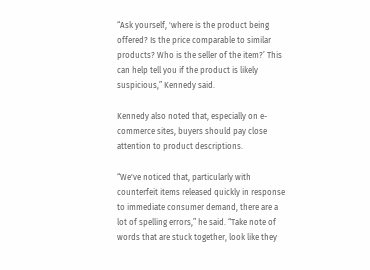“Ask yourself, 'where is the product being offered? Is the price comparable to similar products? Who is the seller of the item?’ This can help tell you if the product is likely suspicious,” Kennedy said.

Kennedy also noted that, especially on e-commerce sites, buyers should pay close attention to product descriptions.

“We've noticed that, particularly with counterfeit items released quickly in response to immediate consumer demand, there are a lot of spelling errors,” he said. “Take note of words that are stuck together, look like they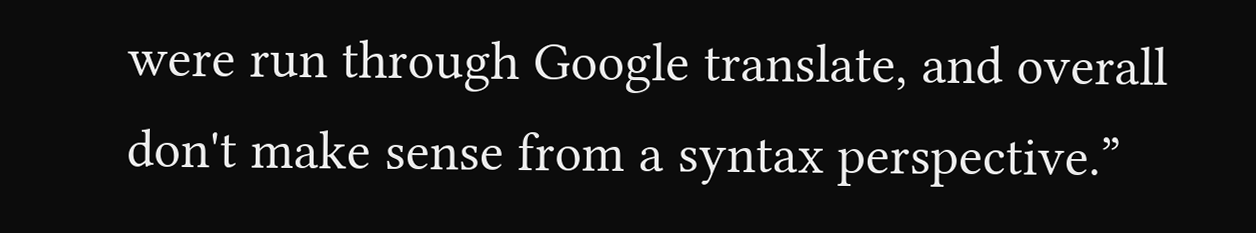were run through Google translate, and overall don't make sense from a syntax perspective.”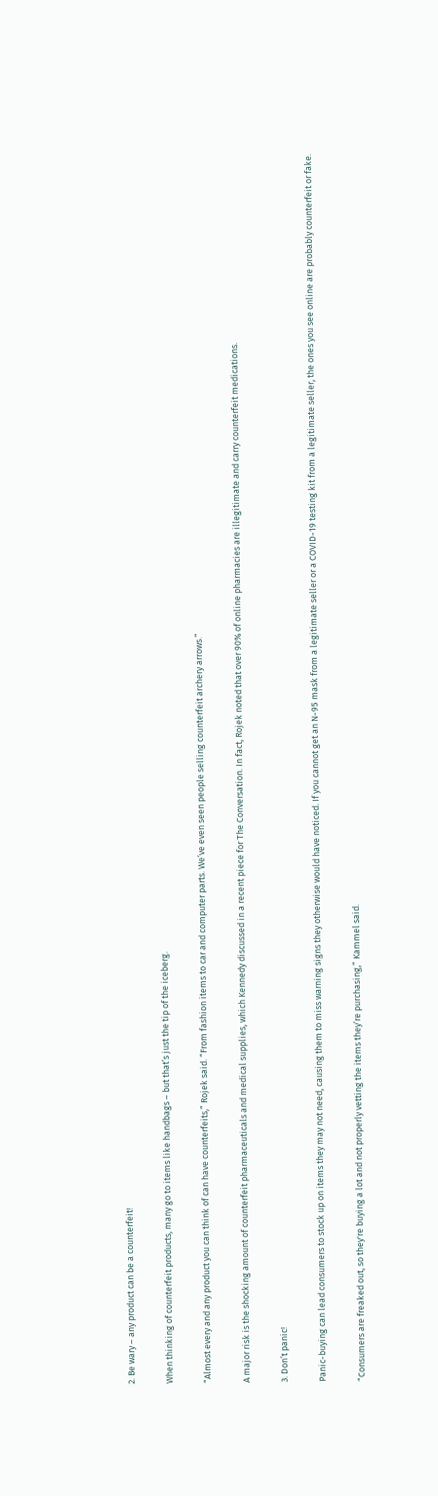2. Be wary – any product can be a counterfeit!

When thinking of counterfeit products, many go to items like handbags – but that’s just the tip of the iceberg.

“Almost every and any product you can think of can have counterfeits,” Rojek said. “From fashion items to car and computer parts. We’ve even seen people selling counterfeit archery arrows.”

A major risk is the shocking amount of counterfeit pharmaceuticals and medical supplies, which Kennedy discussed in a recent piece for The Conversation. In fact, Rojek noted that over 90% of online pharmacies are illegitimate and carry counterfeit medications.

3. Don’t panic!

Panic-buying can lead consumers to stock up on items they may not need, causing them to miss warning signs they otherwise would have noticed. If you cannot get an N-95 mask from a legitimate seller or a COVID-19 testing kit from a legitimate seller, the ones you see online are probably counterfeit or fake.

“Consumers are freaked out, so they're buying a lot and not properly vetting the items they’re purchasing,” Kammel said.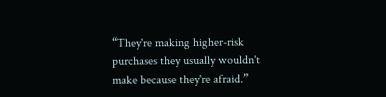“They're making higher-risk purchases they usually wouldn't make because they're afraid.”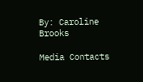By: Caroline Brooks

Media Contacts